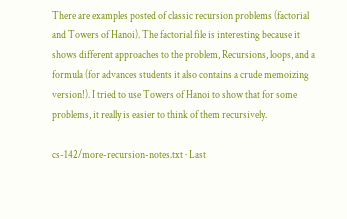There are examples posted of classic recursion problems (factorial and Towers of Hanoi). The factorial file is interesting because it shows different approaches to the problem, Recursions, loops, and a formula (for advances students it also contains a crude memoizing version!). I tried to use Towers of Hanoi to show that for some problems, it really is easier to think of them recursively.

cs-142/more-recursion-notes.txt · Last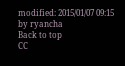modified: 2015/01/07 09:15 by ryancha
Back to top
CC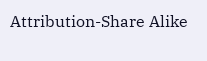Attribution-Share Alike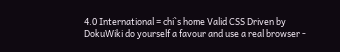4.0 International = chi`s home Valid CSS Driven by DokuWiki do yourself a favour and use a real browser -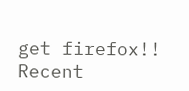get firefox!! Recent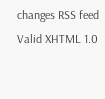changes RSS feed Valid XHTML 1.0